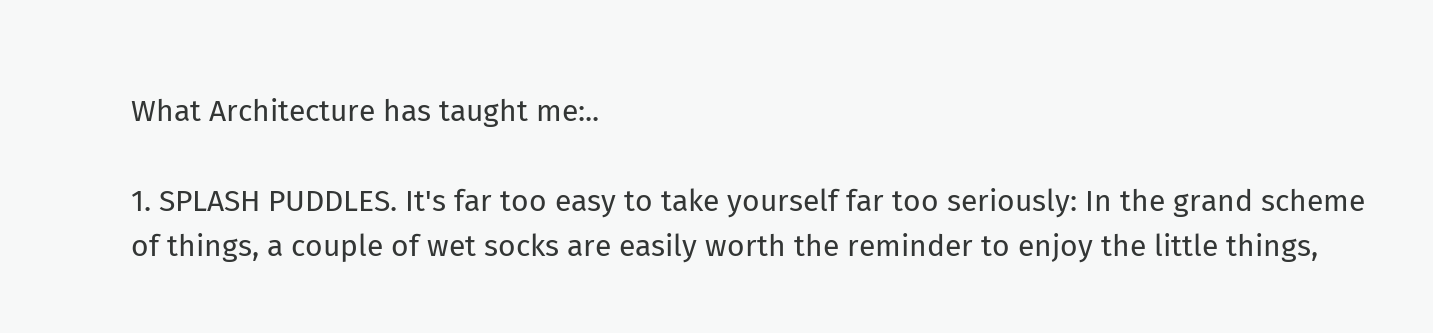What Architecture has taught me:..

1. SPLASH PUDDLES. It's far too easy to take yourself far too seriously: In the grand scheme of things, a couple of wet socks are easily worth the reminder to enjoy the little things,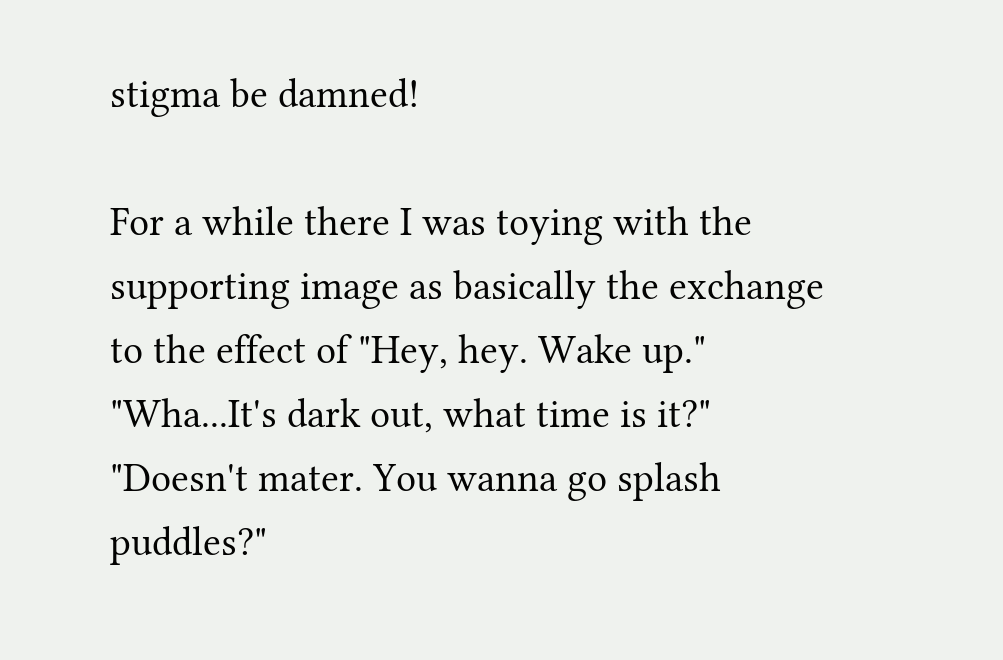stigma be damned!

For a while there I was toying with the supporting image as basically the exchange to the effect of "Hey, hey. Wake up." "Wha...It's dark out, what time is it?" "Doesn't mater. You wanna go splash puddles?"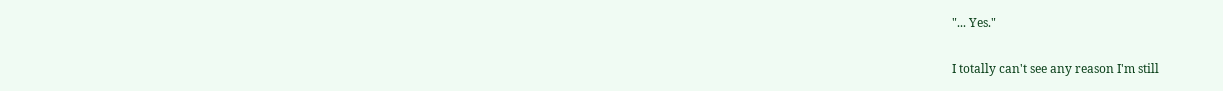"... Yes."

I totally can't see any reason I'm still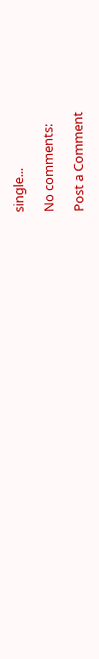single...

No comments:

Post a Comment